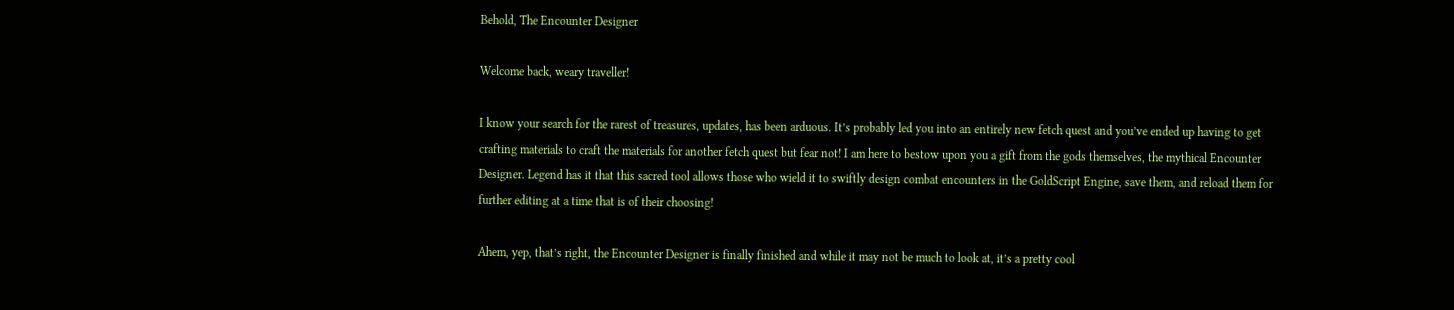Behold, The Encounter Designer

Welcome back, weary traveller!

I know your search for the rarest of treasures, updates, has been arduous. It’s probably led you into an entirely new fetch quest and you’ve ended up having to get crafting materials to craft the materials for another fetch quest but fear not! I am here to bestow upon you a gift from the gods themselves, the mythical Encounter Designer. Legend has it that this sacred tool allows those who wield it to swiftly design combat encounters in the GoldScript Engine, save them, and reload them for further editing at a time that is of their choosing!

Ahem, yep, that’s right, the Encounter Designer is finally finished and while it may not be much to look at, it’s a pretty cool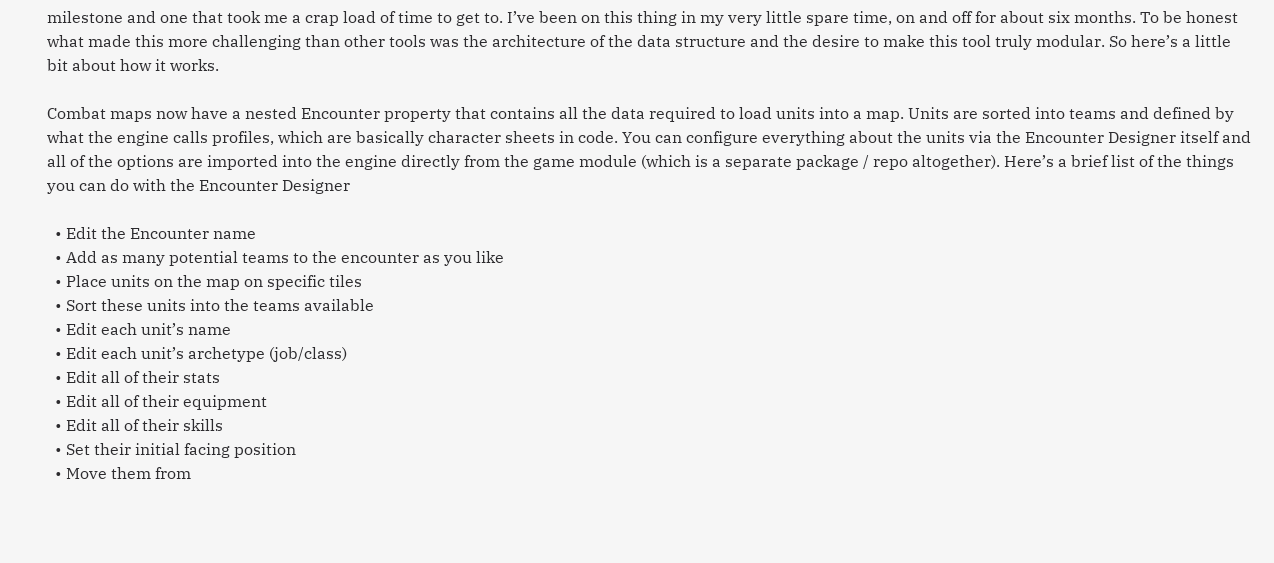milestone and one that took me a crap load of time to get to. I’ve been on this thing in my very little spare time, on and off for about six months. To be honest what made this more challenging than other tools was the architecture of the data structure and the desire to make this tool truly modular. So here’s a little bit about how it works.

Combat maps now have a nested Encounter property that contains all the data required to load units into a map. Units are sorted into teams and defined by what the engine calls profiles, which are basically character sheets in code. You can configure everything about the units via the Encounter Designer itself and all of the options are imported into the engine directly from the game module (which is a separate package / repo altogether). Here’s a brief list of the things you can do with the Encounter Designer

  • Edit the Encounter name
  • Add as many potential teams to the encounter as you like
  • Place units on the map on specific tiles
  • Sort these units into the teams available
  • Edit each unit’s name
  • Edit each unit’s archetype (job/class)
  • Edit all of their stats
  • Edit all of their equipment
  • Edit all of their skills
  • Set their initial facing position
  • Move them from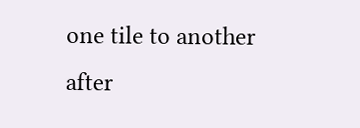one tile to another after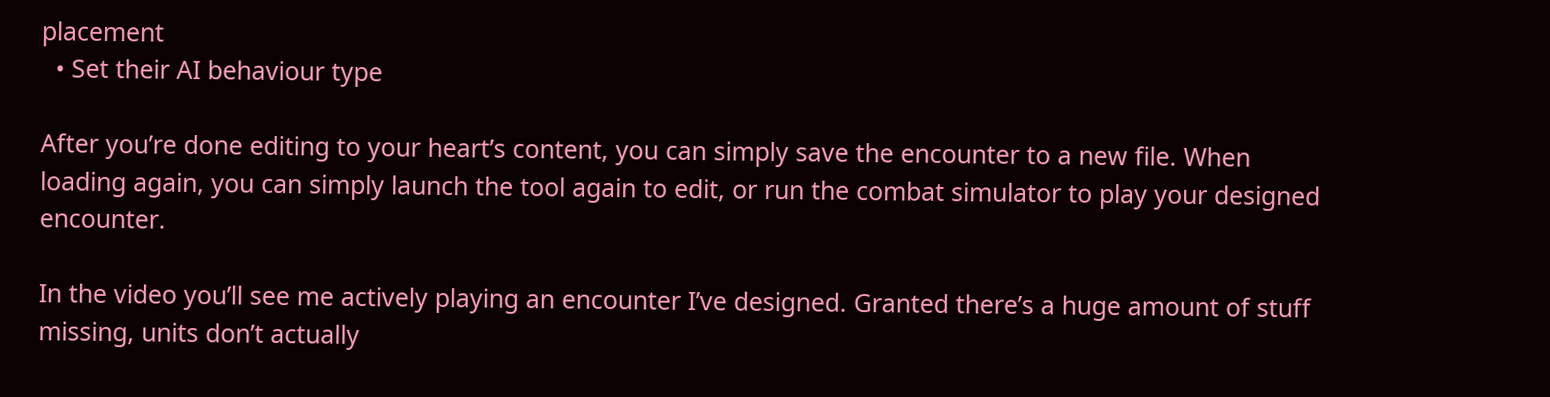placement
  • Set their AI behaviour type

After you’re done editing to your heart’s content, you can simply save the encounter to a new file. When loading again, you can simply launch the tool again to edit, or run the combat simulator to play your designed encounter.

In the video you’ll see me actively playing an encounter I’ve designed. Granted there’s a huge amount of stuff missing, units don’t actually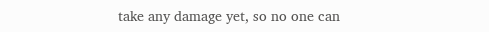take any damage yet, so no one can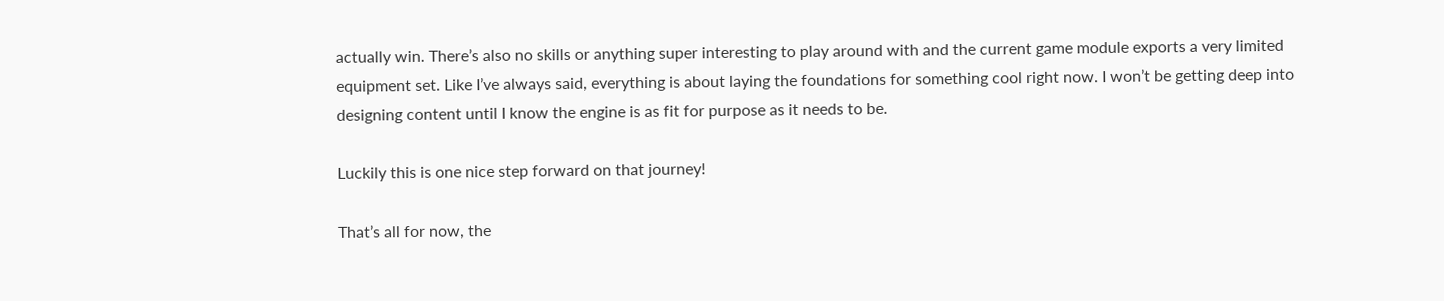actually win. There’s also no skills or anything super interesting to play around with and the current game module exports a very limited equipment set. Like I’ve always said, everything is about laying the foundations for something cool right now. I won’t be getting deep into designing content until I know the engine is as fit for purpose as it needs to be.

Luckily this is one nice step forward on that journey!

That’s all for now, the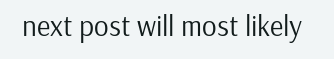next post will most likely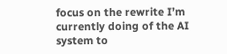focus on the rewrite I’m currently doing of the AI system to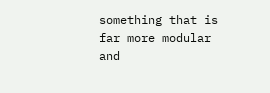something that is far more modular and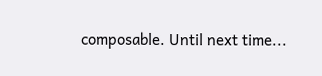composable. Until next time...